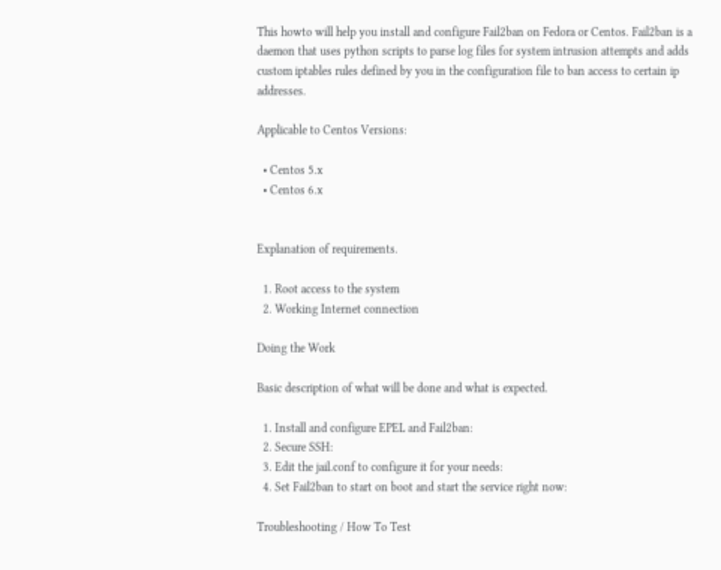This howto will help you install and configure Fail2ban on Fedora or Centos. Fail2ban is a daemon that uses python scripts to parse log files for system intrusion attempts and adds custom iptables rules defined by you in the configuration file to ban access to certain ip addresses.

Applicable to Centos Versions:

  • Centos 5.x
  • Centos 6.x


Explanation of requirements.

  1. Root access to the system
  2. Working Internet connection

Doing the Work

Basic description of what will be done and what is expected.

  1. Install and configure EPEL and Fail2ban:
  2. Secure SSH:
  3. Edit the jail.conf to configure it for your needs:
  4. Set Fail2ban to start on boot and start the service right now:

Troubleshooting / How To Test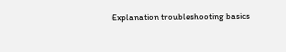Explanation troubleshooting basics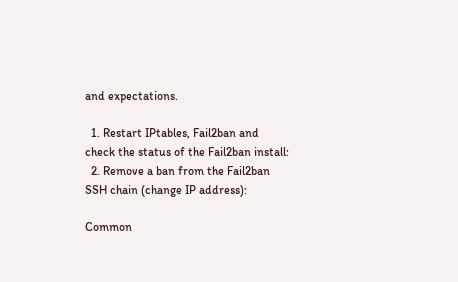and expectations.

  1. Restart IPtables, Fail2ban and check the status of the Fail2ban install:
  2. Remove a ban from the Fail2ban SSH chain (change IP address):

Common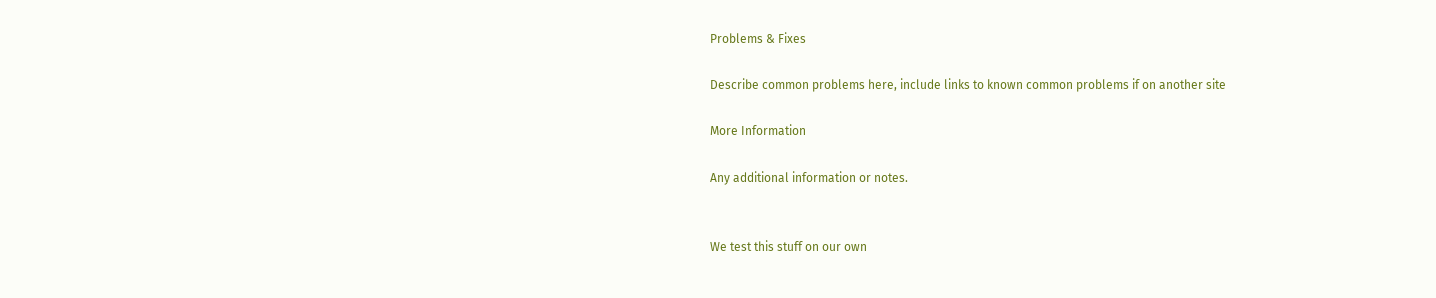Problems & Fixes

Describe common problems here, include links to known common problems if on another site

More Information

Any additional information or notes.


We test this stuff on our own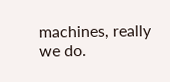machines, really we do.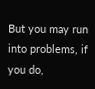But you may run into problems, if you do,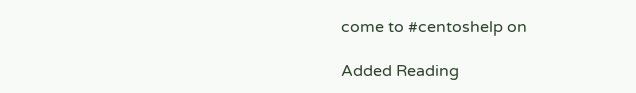come to #centoshelp on

Added Reading